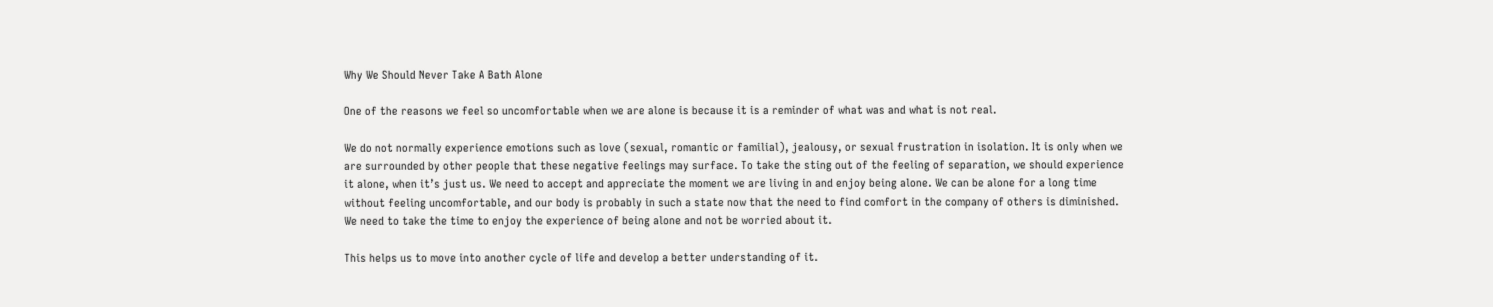Why We Should Never Take A Bath Alone

One of the reasons we feel so uncomfortable when we are alone is because it is a reminder of what was and what is not real.

We do not normally experience emotions such as love (sexual, romantic or familial), jealousy, or sexual frustration in isolation. It is only when we are surrounded by other people that these negative feelings may surface. To take the sting out of the feeling of separation, we should experience it alone, when it’s just us. We need to accept and appreciate the moment we are living in and enjoy being alone. We can be alone for a long time without feeling uncomfortable, and our body is probably in such a state now that the need to find comfort in the company of others is diminished. We need to take the time to enjoy the experience of being alone and not be worried about it.

This helps us to move into another cycle of life and develop a better understanding of it.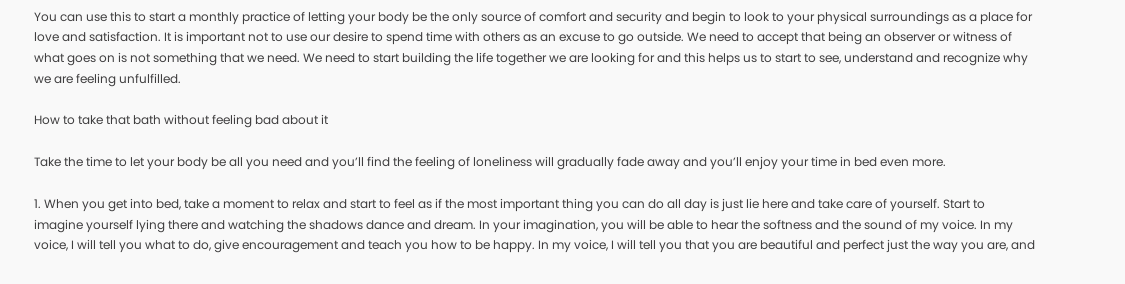You can use this to start a monthly practice of letting your body be the only source of comfort and security and begin to look to your physical surroundings as a place for love and satisfaction. It is important not to use our desire to spend time with others as an excuse to go outside. We need to accept that being an observer or witness of what goes on is not something that we need. We need to start building the life together we are looking for and this helps us to start to see, understand and recognize why we are feeling unfulfilled.

How to take that bath without feeling bad about it

Take the time to let your body be all you need and you’ll find the feeling of loneliness will gradually fade away and you’ll enjoy your time in bed even more.

1. When you get into bed, take a moment to relax and start to feel as if the most important thing you can do all day is just lie here and take care of yourself. Start to imagine yourself lying there and watching the shadows dance and dream. In your imagination, you will be able to hear the softness and the sound of my voice. In my voice, I will tell you what to do, give encouragement and teach you how to be happy. In my voice, I will tell you that you are beautiful and perfect just the way you are, and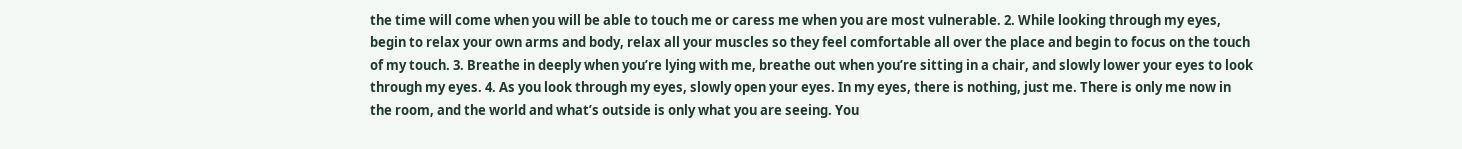the time will come when you will be able to touch me or caress me when you are most vulnerable. 2. While looking through my eyes, begin to relax your own arms and body, relax all your muscles so they feel comfortable all over the place and begin to focus on the touch of my touch. 3. Breathe in deeply when you’re lying with me, breathe out when you’re sitting in a chair, and slowly lower your eyes to look through my eyes. 4. As you look through my eyes, slowly open your eyes. In my eyes, there is nothing, just me. There is only me now in the room, and the world and what’s outside is only what you are seeing. You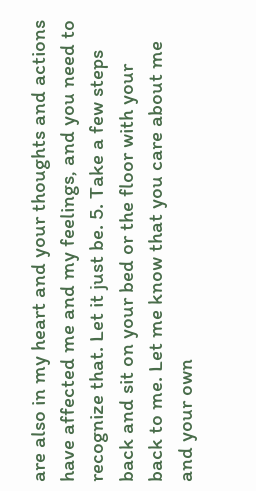are also in my heart and your thoughts and actions have affected me and my feelings, and you need to recognize that. Let it just be. 5. Take a few steps back and sit on your bed or the floor with your back to me. Let me know that you care about me and your own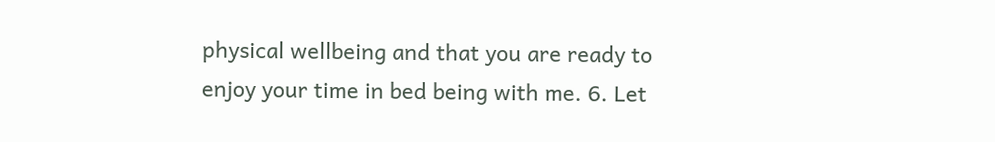physical wellbeing and that you are ready to enjoy your time in bed being with me. 6. Let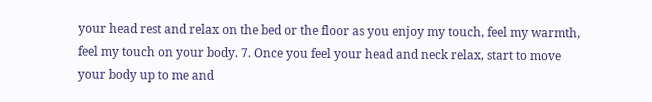your head rest and relax on the bed or the floor as you enjoy my touch, feel my warmth, feel my touch on your body. 7. Once you feel your head and neck relax, start to move your body up to me and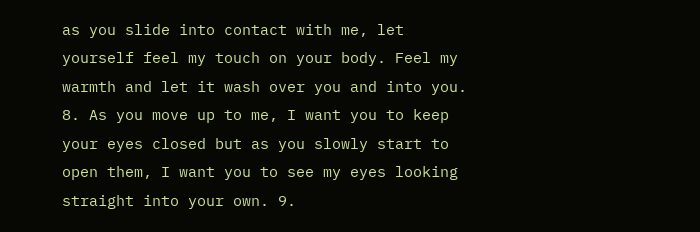as you slide into contact with me, let yourself feel my touch on your body. Feel my warmth and let it wash over you and into you. 8. As you move up to me, I want you to keep your eyes closed but as you slowly start to open them, I want you to see my eyes looking straight into your own. 9.